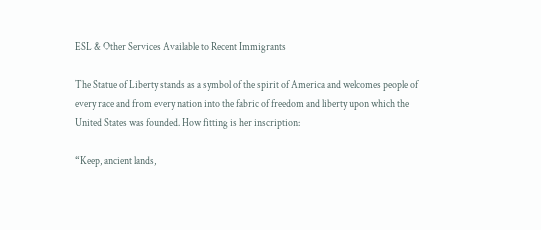ESL & Other Services Available to Recent Immigrants

The Statue of Liberty stands as a symbol of the spirit of America and welcomes people of every race and from every nation into the fabric of freedom and liberty upon which the United States was founded. How fitting is her inscription:

“Keep, ancient lands,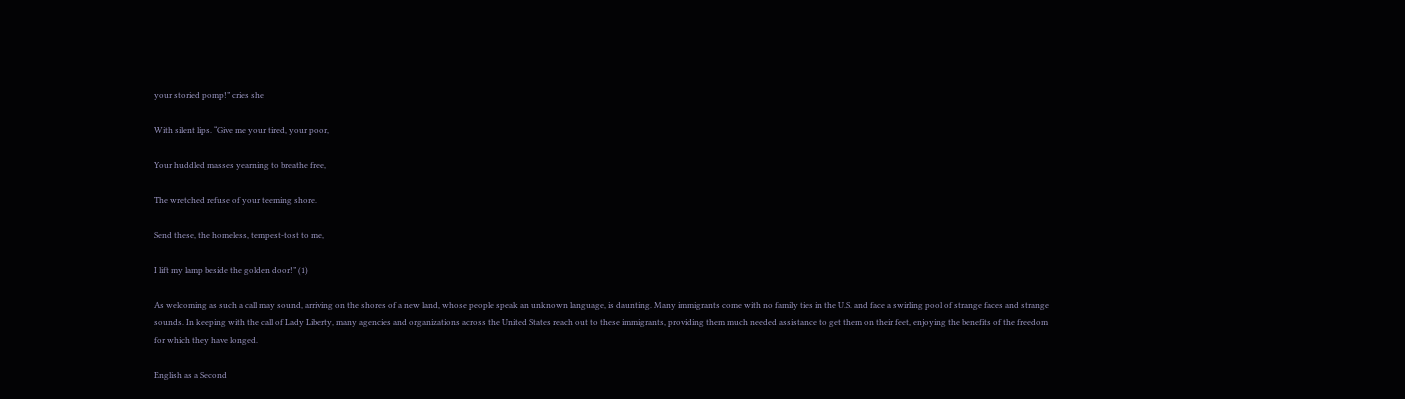your storied pomp!” cries she

With silent lips. “Give me your tired, your poor,

Your huddled masses yearning to breathe free,

The wretched refuse of your teeming shore.

Send these, the homeless, tempest-tost to me,

I lift my lamp beside the golden door!” (1)

As welcoming as such a call may sound, arriving on the shores of a new land, whose people speak an unknown language, is daunting. Many immigrants come with no family ties in the U.S. and face a swirling pool of strange faces and strange sounds. In keeping with the call of Lady Liberty, many agencies and organizations across the United States reach out to these immigrants, providing them much needed assistance to get them on their feet, enjoying the benefits of the freedom for which they have longed.

English as a Second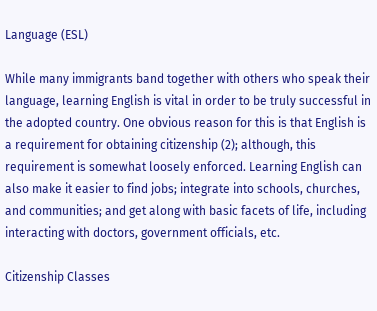Language (ESL)

While many immigrants band together with others who speak their language, learning English is vital in order to be truly successful in the adopted country. One obvious reason for this is that English is a requirement for obtaining citizenship (2); although, this requirement is somewhat loosely enforced. Learning English can also make it easier to find jobs; integrate into schools, churches, and communities; and get along with basic facets of life, including interacting with doctors, government officials, etc.

Citizenship Classes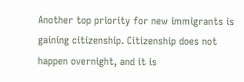Another top priority for new immigrants is gaining citizenship. Citizenship does not happen overnight, and it is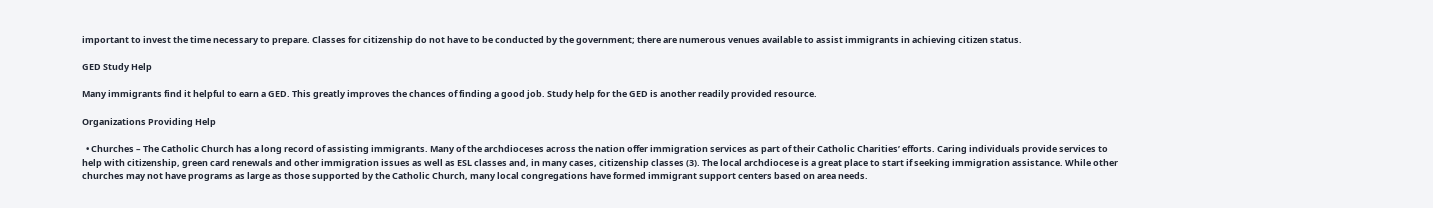important to invest the time necessary to prepare. Classes for citizenship do not have to be conducted by the government; there are numerous venues available to assist immigrants in achieving citizen status.

GED Study Help

Many immigrants find it helpful to earn a GED. This greatly improves the chances of finding a good job. Study help for the GED is another readily provided resource.

Organizations Providing Help

  • Churches – The Catholic Church has a long record of assisting immigrants. Many of the archdioceses across the nation offer immigration services as part of their Catholic Charities’ efforts. Caring individuals provide services to help with citizenship, green card renewals and other immigration issues as well as ESL classes and, in many cases, citizenship classes (3). The local archdiocese is a great place to start if seeking immigration assistance. While other churches may not have programs as large as those supported by the Catholic Church, many local congregations have formed immigrant support centers based on area needs.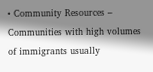• Community Resources – Communities with high volumes of immigrants usually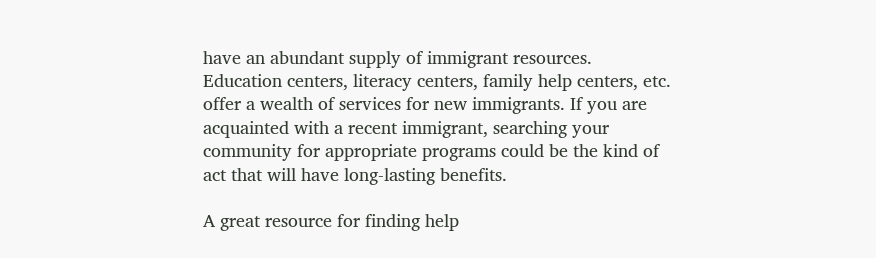have an abundant supply of immigrant resources. Education centers, literacy centers, family help centers, etc. offer a wealth of services for new immigrants. If you are acquainted with a recent immigrant, searching your community for appropriate programs could be the kind of act that will have long-lasting benefits.

A great resource for finding help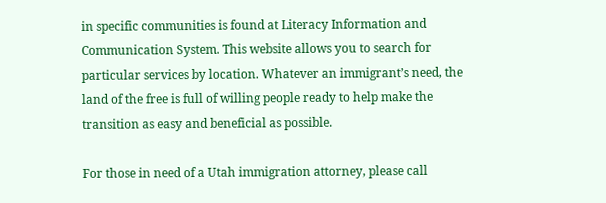in specific communities is found at Literacy Information and Communication System. This website allows you to search for particular services by location. Whatever an immigrant’s need, the land of the free is full of willing people ready to help make the transition as easy and beneficial as possible.

For those in need of a Utah immigration attorney, please call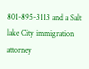801-895-3113 and a Salt lake City immigration attorney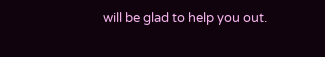will be glad to help you out.